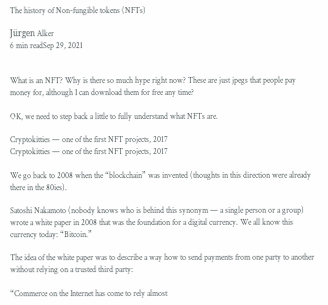The history of Non-fungible tokens (NFTs)

Jürgen Alker
6 min readSep 29, 2021


What is an NFT? Why is there so much hype right now? These are just jpegs that people pay money for, although I can download them for free any time?

OK, we need to step back a little to fully understand what NFTs are.

Cryptokitties — one of the first NFT projects, 2017
Cryptokitties — one of the first NFT projects, 2017

We go back to 2008 when the “blockchain” was invented (thoughts in this direction were already there in the 80ies).

Satoshi Nakamoto (nobody knows who is behind this synonym — a single person or a group) wrote a white paper in 2008 that was the foundation for a digital currency. We all know this currency today: “Bitcoin.”

The idea of the white paper was to describe a way how to send payments from one party to another without relying on a trusted third party:

“Commerce on the Internet has come to rely almost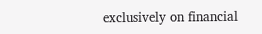exclusively on financial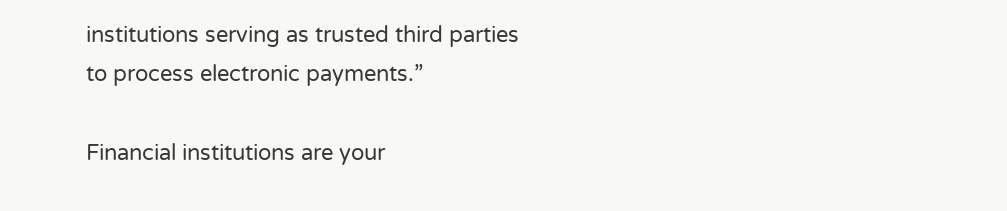institutions serving as trusted third parties to process electronic payments.”

Financial institutions are your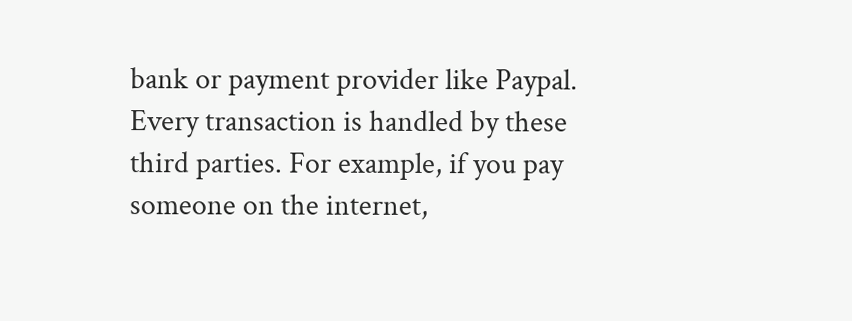bank or payment provider like Paypal. Every transaction is handled by these third parties. For example, if you pay someone on the internet,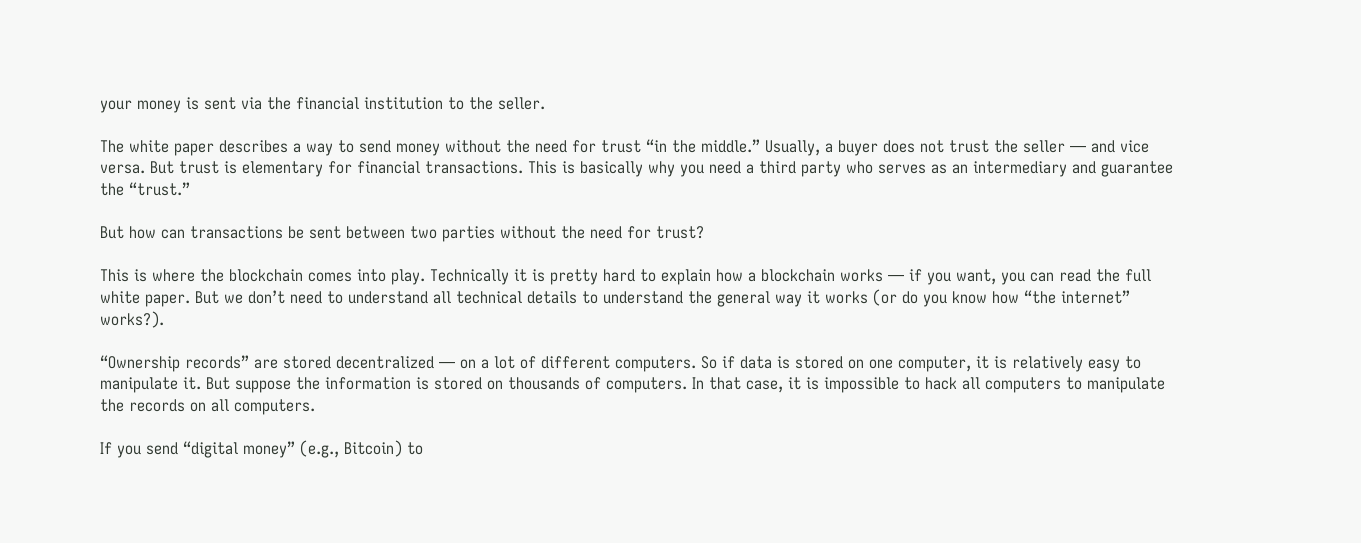your money is sent via the financial institution to the seller.

The white paper describes a way to send money without the need for trust “in the middle.” Usually, a buyer does not trust the seller — and vice versa. But trust is elementary for financial transactions. This is basically why you need a third party who serves as an intermediary and guarantee the “trust.”

But how can transactions be sent between two parties without the need for trust?

This is where the blockchain comes into play. Technically it is pretty hard to explain how a blockchain works — if you want, you can read the full white paper. But we don’t need to understand all technical details to understand the general way it works (or do you know how “the internet” works?).

“Ownership records” are stored decentralized — on a lot of different computers. So if data is stored on one computer, it is relatively easy to manipulate it. But suppose the information is stored on thousands of computers. In that case, it is impossible to hack all computers to manipulate the records on all computers.

If you send “digital money” (e.g., Bitcoin) to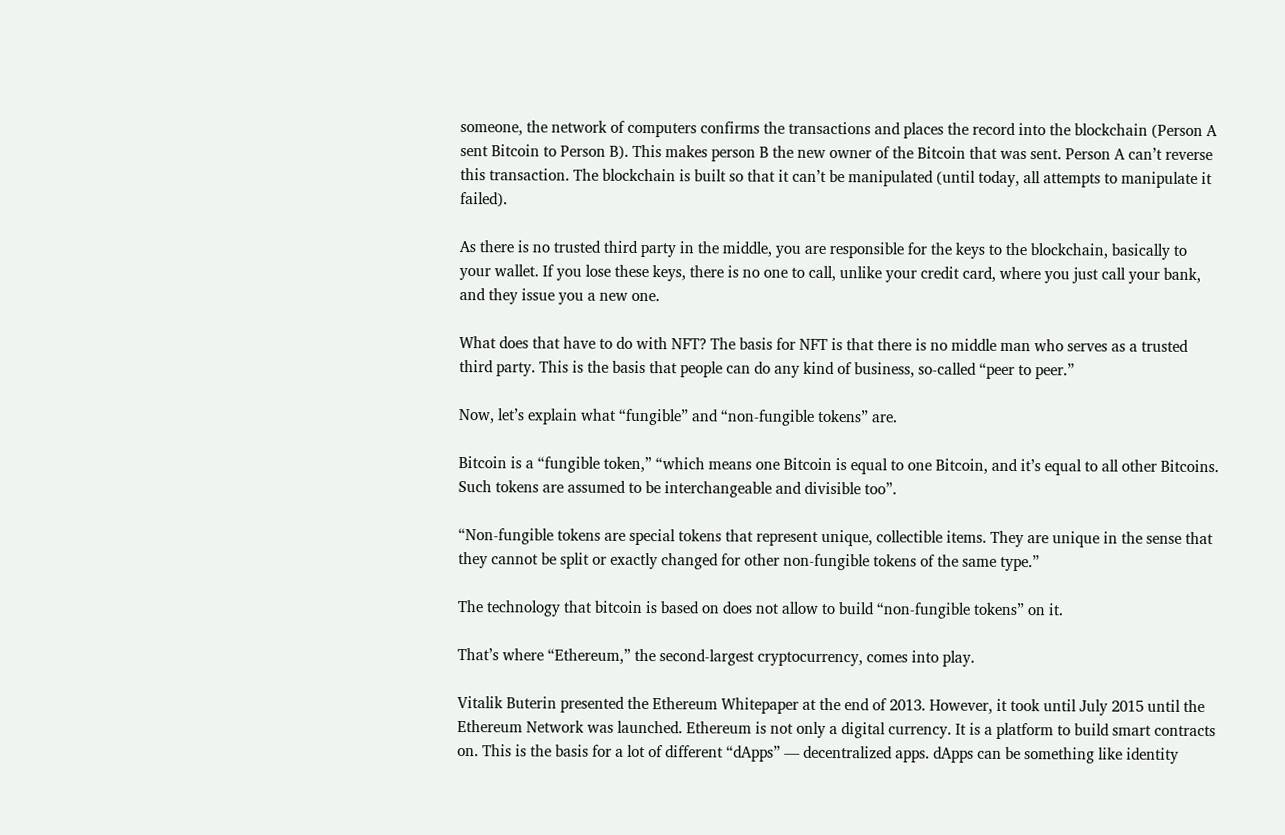someone, the network of computers confirms the transactions and places the record into the blockchain (Person A sent Bitcoin to Person B). This makes person B the new owner of the Bitcoin that was sent. Person A can’t reverse this transaction. The blockchain is built so that it can’t be manipulated (until today, all attempts to manipulate it failed).

As there is no trusted third party in the middle, you are responsible for the keys to the blockchain, basically to your wallet. If you lose these keys, there is no one to call, unlike your credit card, where you just call your bank, and they issue you a new one.

What does that have to do with NFT? The basis for NFT is that there is no middle man who serves as a trusted third party. This is the basis that people can do any kind of business, so-called “peer to peer.”

Now, let’s explain what “fungible” and “non-fungible tokens” are.

Bitcoin is a “fungible token,” “which means one Bitcoin is equal to one Bitcoin, and it’s equal to all other Bitcoins. Such tokens are assumed to be interchangeable and divisible too”.

“Non-fungible tokens are special tokens that represent unique, collectible items. They are unique in the sense that they cannot be split or exactly changed for other non-fungible tokens of the same type.”

The technology that bitcoin is based on does not allow to build “non-fungible tokens” on it.

That’s where “Ethereum,” the second-largest cryptocurrency, comes into play.

Vitalik Buterin presented the Ethereum Whitepaper at the end of 2013. However, it took until July 2015 until the Ethereum Network was launched. Ethereum is not only a digital currency. It is a platform to build smart contracts on. This is the basis for a lot of different “dApps” — decentralized apps. dApps can be something like identity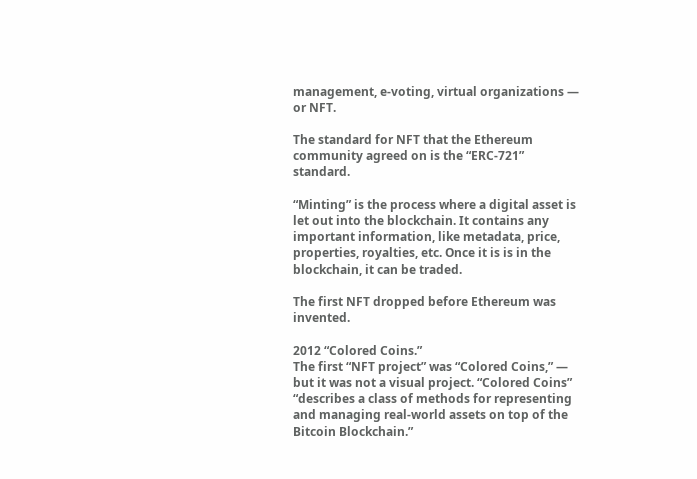management, e-voting, virtual organizations — or NFT.

The standard for NFT that the Ethereum community agreed on is the “ERC-721” standard.

“Minting” is the process where a digital asset is let out into the blockchain. It contains any important information, like metadata, price, properties, royalties, etc. Once it is is in the blockchain, it can be traded.

The first NFT dropped before Ethereum was invented.

2012 “Colored Coins.”
The first “NFT project” was “Colored Coins,” — but it was not a visual project. “Colored Coins” “describes a class of methods for representing and managing real-world assets on top of the Bitcoin Blockchain.”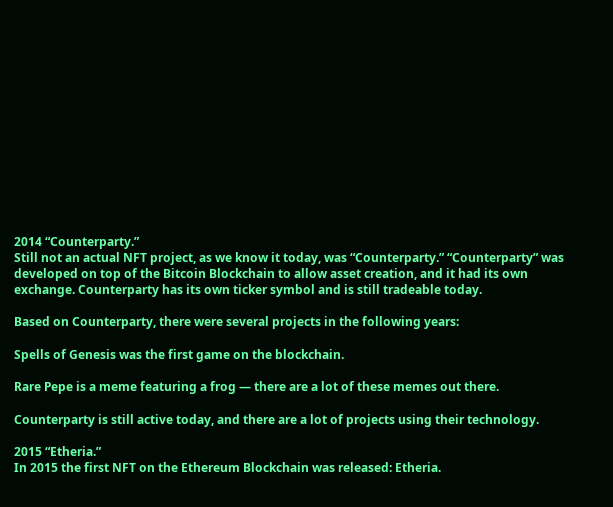2014 “Counterparty.”
Still not an actual NFT project, as we know it today, was “Counterparty.” “Counterparty” was developed on top of the Bitcoin Blockchain to allow asset creation, and it had its own exchange. Counterparty has its own ticker symbol and is still tradeable today.

Based on Counterparty, there were several projects in the following years:

Spells of Genesis was the first game on the blockchain.

Rare Pepe is a meme featuring a frog — there are a lot of these memes out there.

Counterparty is still active today, and there are a lot of projects using their technology.

2015 “Etheria.”
In 2015 the first NFT on the Ethereum Blockchain was released: Etheria.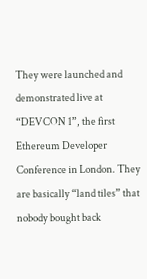They were launched and demonstrated live at “DEVCON 1”, the first Ethereum Developer Conference in London. They are basically “land tiles” that nobody bought back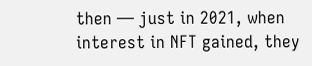then — just in 2021, when interest in NFT gained, they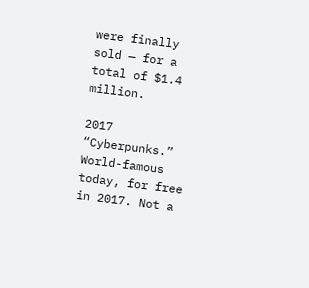were finally sold — for a total of $1.4 million.

2017 “Cyberpunks.”
World-famous today, for free in 2017. Not a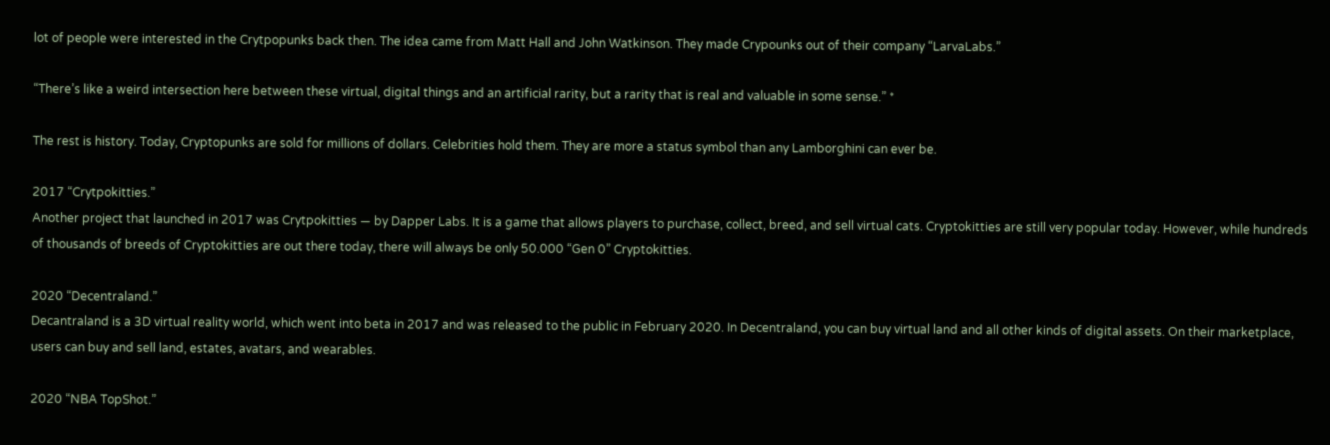lot of people were interested in the Crytpopunks back then. The idea came from Matt Hall and John Watkinson. They made Crypounks out of their company “LarvaLabs.”

“There’s like a weird intersection here between these virtual, digital things and an artificial rarity, but a rarity that is real and valuable in some sense.” *

The rest is history. Today, Cryptopunks are sold for millions of dollars. Celebrities hold them. They are more a status symbol than any Lamborghini can ever be.

2017 “Crytpokitties.”
Another project that launched in 2017 was Crytpokitties — by Dapper Labs. It is a game that allows players to purchase, collect, breed, and sell virtual cats. Cryptokitties are still very popular today. However, while hundreds of thousands of breeds of Cryptokitties are out there today, there will always be only 50.000 “Gen 0” Cryptokitties.

2020 “Decentraland.”
Decantraland is a 3D virtual reality world, which went into beta in 2017 and was released to the public in February 2020. In Decentraland, you can buy virtual land and all other kinds of digital assets. On their marketplace, users can buy and sell land, estates, avatars, and wearables.

2020 “NBA TopShot.”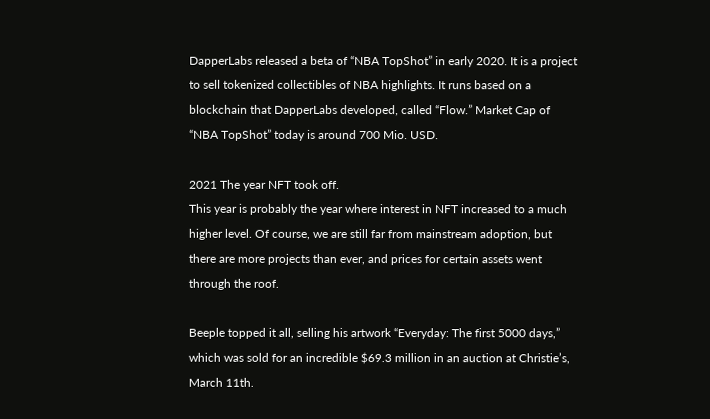DapperLabs released a beta of “NBA TopShot” in early 2020. It is a project to sell tokenized collectibles of NBA highlights. It runs based on a blockchain that DapperLabs developed, called “Flow.” Market Cap of “NBA TopShot” today is around 700 Mio. USD.

2021 The year NFT took off.
This year is probably the year where interest in NFT increased to a much higher level. Of course, we are still far from mainstream adoption, but there are more projects than ever, and prices for certain assets went through the roof.

Beeple topped it all, selling his artwork “Everyday: The first 5000 days,” which was sold for an incredible $69.3 million in an auction at Christie’s, March 11th.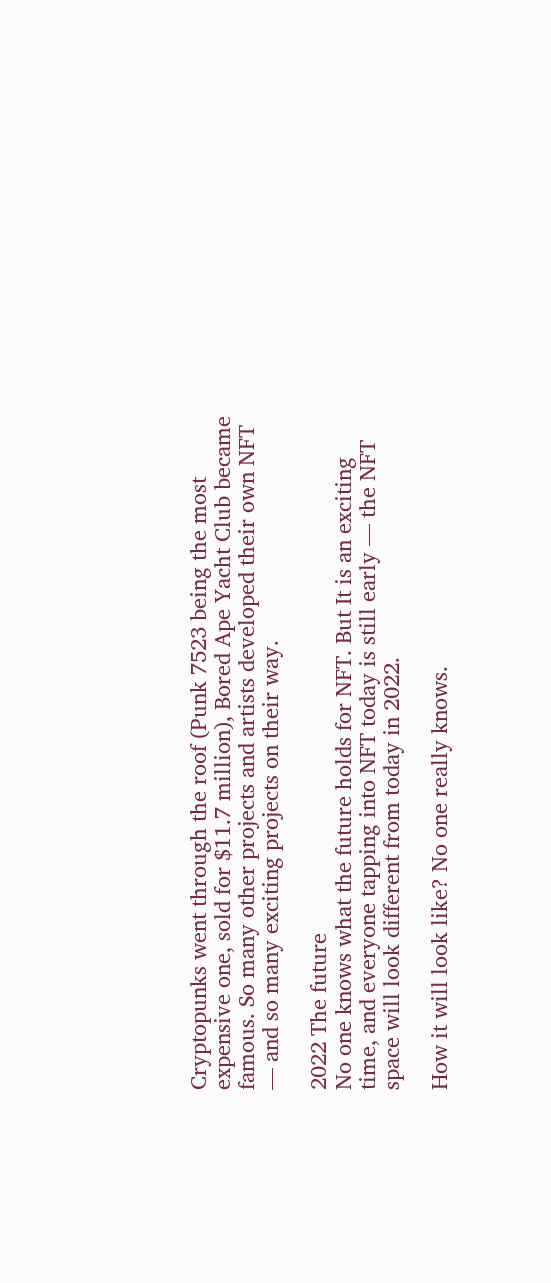Cryptopunks went through the roof (Punk 7523 being the most expensive one, sold for $11.7 million), Bored Ape Yacht Club became famous. So many other projects and artists developed their own NFT — and so many exciting projects on their way.

2022 The future
No one knows what the future holds for NFT. But It is an exciting time, and everyone tapping into NFT today is still early — the NFT space will look different from today in 2022.

How it will look like? No one really knows.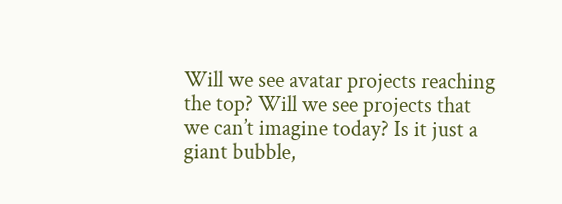Will we see avatar projects reaching the top? Will we see projects that we can’t imagine today? Is it just a giant bubble,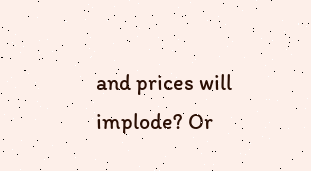and prices will implode? Or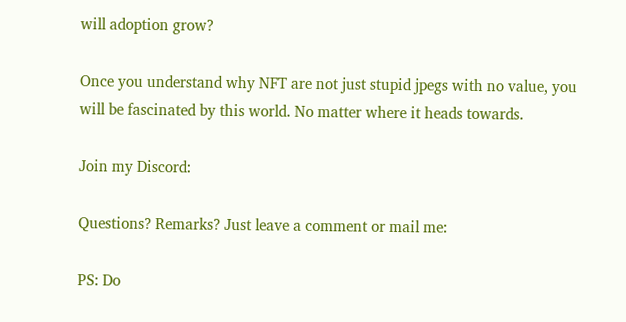will adoption grow?

Once you understand why NFT are not just stupid jpegs with no value, you will be fascinated by this world. No matter where it heads towards.

Join my Discord:

Questions? Remarks? Just leave a comment or mail me:

PS: Do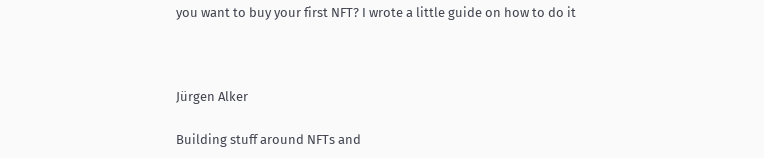you want to buy your first NFT? I wrote a little guide on how to do it



Jürgen Alker

Building stuff around NFTs and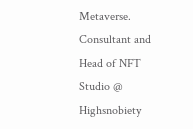Metaverse. Consultant and Head of NFT Studio @ Highsnobiety